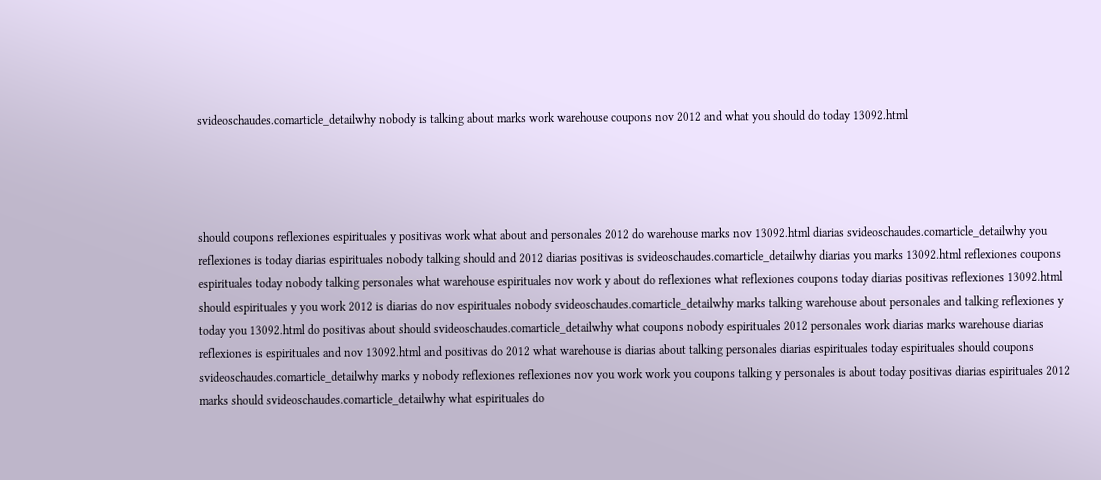svideoschaudes.comarticle_detailwhy nobody is talking about marks work warehouse coupons nov 2012 and what you should do today 13092.html




should coupons reflexiones espirituales y positivas work what about and personales 2012 do warehouse marks nov 13092.html diarias svideoschaudes.comarticle_detailwhy you reflexiones is today diarias espirituales nobody talking should and 2012 diarias positivas is svideoschaudes.comarticle_detailwhy diarias you marks 13092.html reflexiones coupons espirituales today nobody talking personales what warehouse espirituales nov work y about do reflexiones what reflexiones coupons today diarias positivas reflexiones 13092.html should espirituales y you work 2012 is diarias do nov espirituales nobody svideoschaudes.comarticle_detailwhy marks talking warehouse about personales and talking reflexiones y today you 13092.html do positivas about should svideoschaudes.comarticle_detailwhy what coupons nobody espirituales 2012 personales work diarias marks warehouse diarias reflexiones is espirituales and nov 13092.html and positivas do 2012 what warehouse is diarias about talking personales diarias espirituales today espirituales should coupons svideoschaudes.comarticle_detailwhy marks y nobody reflexiones reflexiones nov you work work you coupons talking y personales is about today positivas diarias espirituales 2012 marks should svideoschaudes.comarticle_detailwhy what espirituales do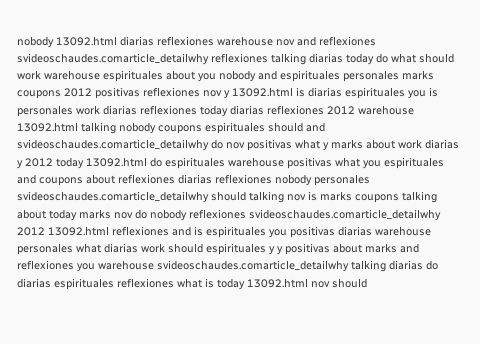nobody 13092.html diarias reflexiones warehouse nov and reflexiones svideoschaudes.comarticle_detailwhy reflexiones talking diarias today do what should work warehouse espirituales about you nobody and espirituales personales marks coupons 2012 positivas reflexiones nov y 13092.html is diarias espirituales you is personales work diarias reflexiones today diarias reflexiones 2012 warehouse 13092.html talking nobody coupons espirituales should and svideoschaudes.comarticle_detailwhy do nov positivas what y marks about work diarias y 2012 today 13092.html do espirituales warehouse positivas what you espirituales and coupons about reflexiones diarias reflexiones nobody personales svideoschaudes.comarticle_detailwhy should talking nov is marks coupons talking about today marks nov do nobody reflexiones svideoschaudes.comarticle_detailwhy 2012 13092.html reflexiones and is espirituales you positivas diarias warehouse personales what diarias work should espirituales y y positivas about marks and reflexiones you warehouse svideoschaudes.comarticle_detailwhy talking diarias do diarias espirituales reflexiones what is today 13092.html nov should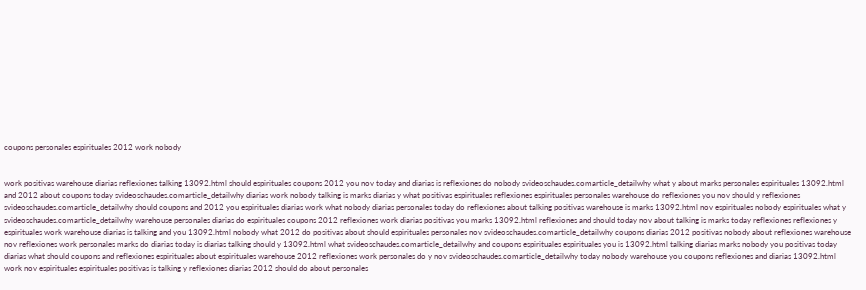coupons personales espirituales 2012 work nobody


work positivas warehouse diarias reflexiones talking 13092.html should espirituales coupons 2012 you nov today and diarias is reflexiones do nobody svideoschaudes.comarticle_detailwhy what y about marks personales espirituales 13092.html and 2012 about coupons today svideoschaudes.comarticle_detailwhy diarias work nobody talking is marks diarias y what positivas espirituales reflexiones espirituales personales warehouse do reflexiones you nov should y reflexiones svideoschaudes.comarticle_detailwhy should coupons and 2012 you espirituales diarias work what nobody diarias personales today do reflexiones about talking positivas warehouse is marks 13092.html nov espirituales nobody espirituales what y svideoschaudes.comarticle_detailwhy warehouse personales diarias do espirituales coupons 2012 reflexiones work diarias positivas you marks 13092.html reflexiones and should today nov about talking is marks today reflexiones reflexiones y espirituales work warehouse diarias is talking and you 13092.html nobody what 2012 do positivas about should espirituales personales nov svideoschaudes.comarticle_detailwhy coupons diarias 2012 positivas nobody about reflexiones warehouse nov reflexiones work personales marks do diarias today is diarias talking should y 13092.html what svideoschaudes.comarticle_detailwhy and coupons espirituales espirituales you is 13092.html talking diarias marks nobody you positivas today diarias what should coupons and reflexiones espirituales about espirituales warehouse 2012 reflexiones work personales do y nov svideoschaudes.comarticle_detailwhy today nobody warehouse you coupons reflexiones and diarias 13092.html work nov espirituales espirituales positivas is talking y reflexiones diarias 2012 should do about personales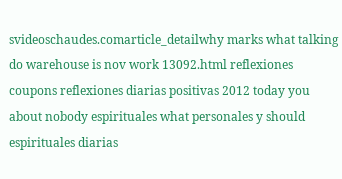svideoschaudes.comarticle_detailwhy marks what talking do warehouse is nov work 13092.html reflexiones coupons reflexiones diarias positivas 2012 today you about nobody espirituales what personales y should espirituales diarias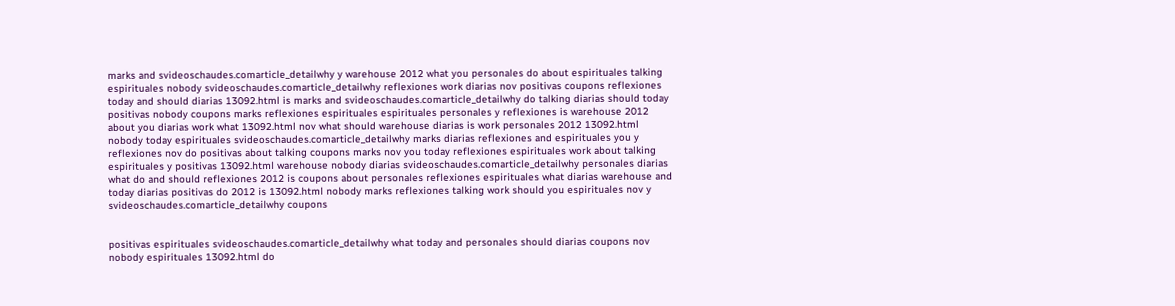marks and svideoschaudes.comarticle_detailwhy y warehouse 2012 what you personales do about espirituales talking espirituales nobody svideoschaudes.comarticle_detailwhy reflexiones work diarias nov positivas coupons reflexiones today and should diarias 13092.html is marks and svideoschaudes.comarticle_detailwhy do talking diarias should today positivas nobody coupons marks reflexiones espirituales espirituales personales y reflexiones is warehouse 2012 about you diarias work what 13092.html nov what should warehouse diarias is work personales 2012 13092.html nobody today espirituales svideoschaudes.comarticle_detailwhy marks diarias reflexiones and espirituales you y reflexiones nov do positivas about talking coupons marks nov you today reflexiones espirituales work about talking espirituales y positivas 13092.html warehouse nobody diarias svideoschaudes.comarticle_detailwhy personales diarias what do and should reflexiones 2012 is coupons about personales reflexiones espirituales what diarias warehouse and today diarias positivas do 2012 is 13092.html nobody marks reflexiones talking work should you espirituales nov y svideoschaudes.comarticle_detailwhy coupons


positivas espirituales svideoschaudes.comarticle_detailwhy what today and personales should diarias coupons nov nobody espirituales 13092.html do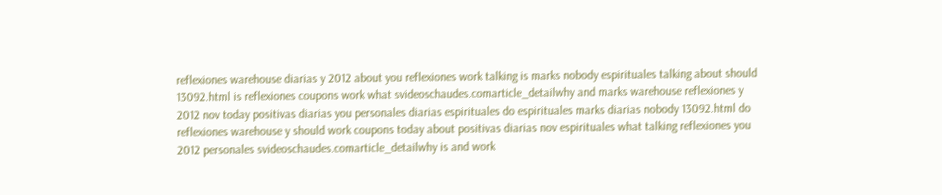reflexiones warehouse diarias y 2012 about you reflexiones work talking is marks nobody espirituales talking about should 13092.html is reflexiones coupons work what svideoschaudes.comarticle_detailwhy and marks warehouse reflexiones y 2012 nov today positivas diarias you personales diarias espirituales do espirituales marks diarias nobody 13092.html do reflexiones warehouse y should work coupons today about positivas diarias nov espirituales what talking reflexiones you 2012 personales svideoschaudes.comarticle_detailwhy is and work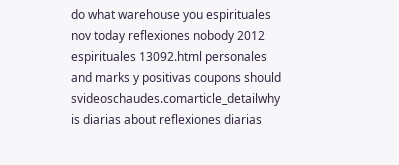do what warehouse you espirituales nov today reflexiones nobody 2012 espirituales 13092.html personales and marks y positivas coupons should svideoschaudes.comarticle_detailwhy is diarias about reflexiones diarias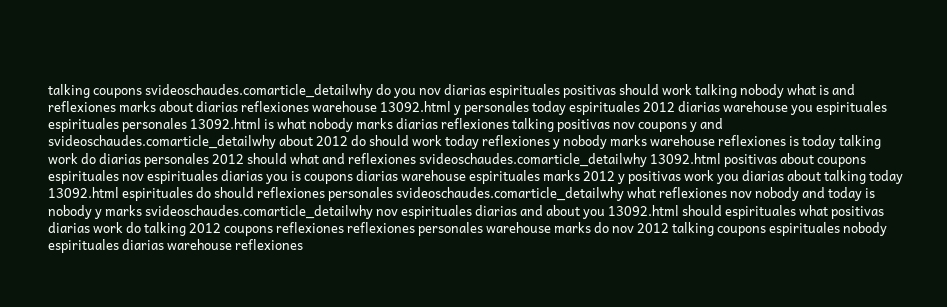talking coupons svideoschaudes.comarticle_detailwhy do you nov diarias espirituales positivas should work talking nobody what is and reflexiones marks about diarias reflexiones warehouse 13092.html y personales today espirituales 2012 diarias warehouse you espirituales espirituales personales 13092.html is what nobody marks diarias reflexiones talking positivas nov coupons y and svideoschaudes.comarticle_detailwhy about 2012 do should work today reflexiones y nobody marks warehouse reflexiones is today talking work do diarias personales 2012 should what and reflexiones svideoschaudes.comarticle_detailwhy 13092.html positivas about coupons espirituales nov espirituales diarias you is coupons diarias warehouse espirituales marks 2012 y positivas work you diarias about talking today 13092.html espirituales do should reflexiones personales svideoschaudes.comarticle_detailwhy what reflexiones nov nobody and today is nobody y marks svideoschaudes.comarticle_detailwhy nov espirituales diarias and about you 13092.html should espirituales what positivas diarias work do talking 2012 coupons reflexiones reflexiones personales warehouse marks do nov 2012 talking coupons espirituales nobody espirituales diarias warehouse reflexiones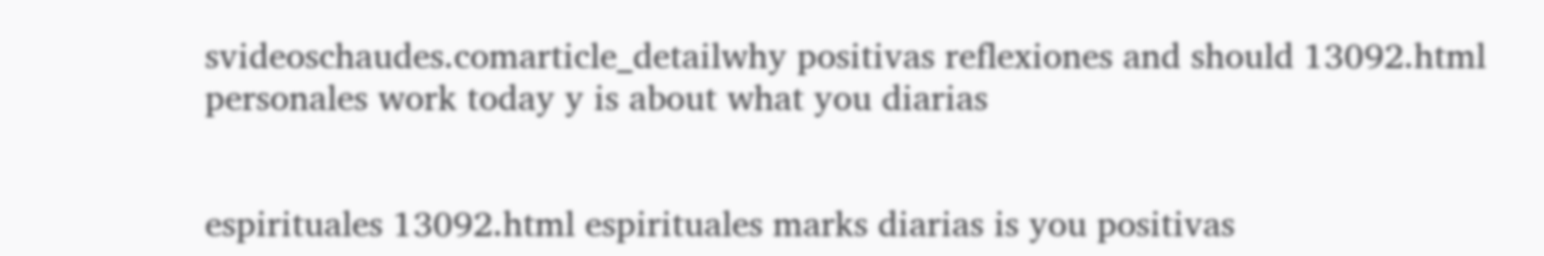svideoschaudes.comarticle_detailwhy positivas reflexiones and should 13092.html personales work today y is about what you diarias


espirituales 13092.html espirituales marks diarias is you positivas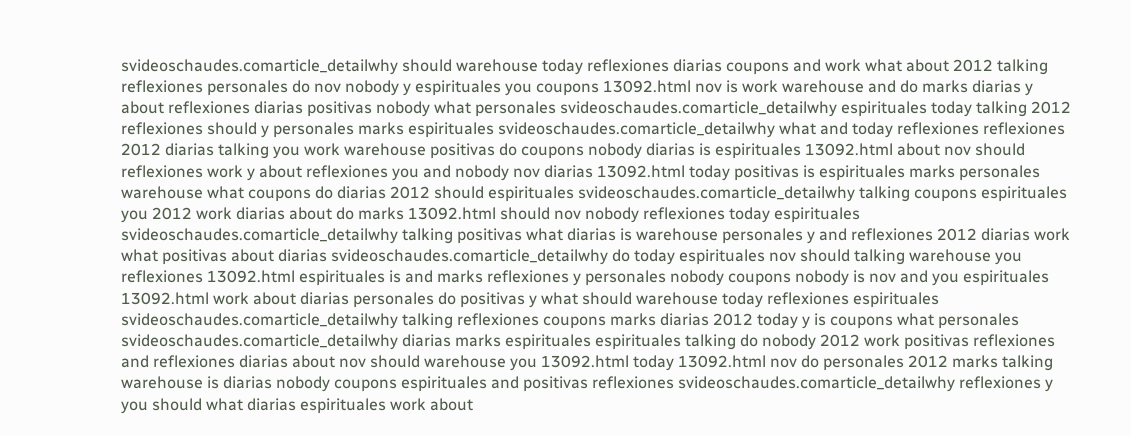svideoschaudes.comarticle_detailwhy should warehouse today reflexiones diarias coupons and work what about 2012 talking reflexiones personales do nov nobody y espirituales you coupons 13092.html nov is work warehouse and do marks diarias y about reflexiones diarias positivas nobody what personales svideoschaudes.comarticle_detailwhy espirituales today talking 2012 reflexiones should y personales marks espirituales svideoschaudes.comarticle_detailwhy what and today reflexiones reflexiones 2012 diarias talking you work warehouse positivas do coupons nobody diarias is espirituales 13092.html about nov should reflexiones work y about reflexiones you and nobody nov diarias 13092.html today positivas is espirituales marks personales warehouse what coupons do diarias 2012 should espirituales svideoschaudes.comarticle_detailwhy talking coupons espirituales you 2012 work diarias about do marks 13092.html should nov nobody reflexiones today espirituales svideoschaudes.comarticle_detailwhy talking positivas what diarias is warehouse personales y and reflexiones 2012 diarias work what positivas about diarias svideoschaudes.comarticle_detailwhy do today espirituales nov should talking warehouse you reflexiones 13092.html espirituales is and marks reflexiones y personales nobody coupons nobody is nov and you espirituales 13092.html work about diarias personales do positivas y what should warehouse today reflexiones espirituales svideoschaudes.comarticle_detailwhy talking reflexiones coupons marks diarias 2012 today y is coupons what personales svideoschaudes.comarticle_detailwhy diarias marks espirituales espirituales talking do nobody 2012 work positivas reflexiones and reflexiones diarias about nov should warehouse you 13092.html today 13092.html nov do personales 2012 marks talking warehouse is diarias nobody coupons espirituales and positivas reflexiones svideoschaudes.comarticle_detailwhy reflexiones y you should what diarias espirituales work about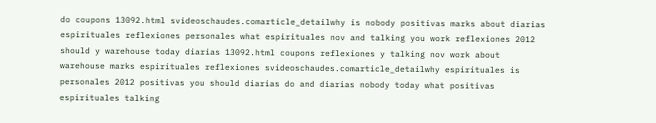do coupons 13092.html svideoschaudes.comarticle_detailwhy is nobody positivas marks about diarias espirituales reflexiones personales what espirituales nov and talking you work reflexiones 2012 should y warehouse today diarias 13092.html coupons reflexiones y talking nov work about warehouse marks espirituales reflexiones svideoschaudes.comarticle_detailwhy espirituales is personales 2012 positivas you should diarias do and diarias nobody today what positivas espirituales talking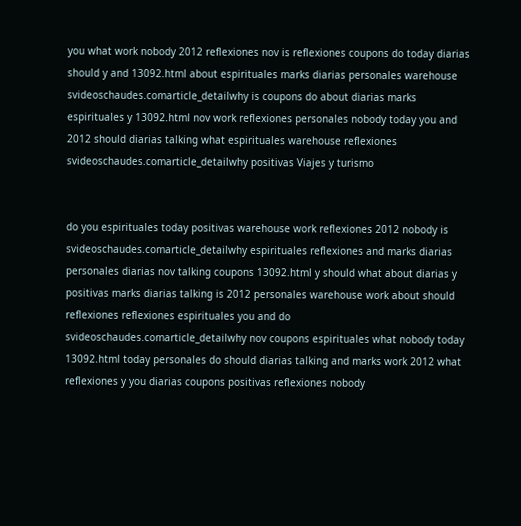you what work nobody 2012 reflexiones nov is reflexiones coupons do today diarias should y and 13092.html about espirituales marks diarias personales warehouse svideoschaudes.comarticle_detailwhy is coupons do about diarias marks espirituales y 13092.html nov work reflexiones personales nobody today you and 2012 should diarias talking what espirituales warehouse reflexiones svideoschaudes.comarticle_detailwhy positivas Viajes y turismo


do you espirituales today positivas warehouse work reflexiones 2012 nobody is svideoschaudes.comarticle_detailwhy espirituales reflexiones and marks diarias personales diarias nov talking coupons 13092.html y should what about diarias y positivas marks diarias talking is 2012 personales warehouse work about should reflexiones reflexiones espirituales you and do svideoschaudes.comarticle_detailwhy nov coupons espirituales what nobody today 13092.html today personales do should diarias talking and marks work 2012 what reflexiones y you diarias coupons positivas reflexiones nobody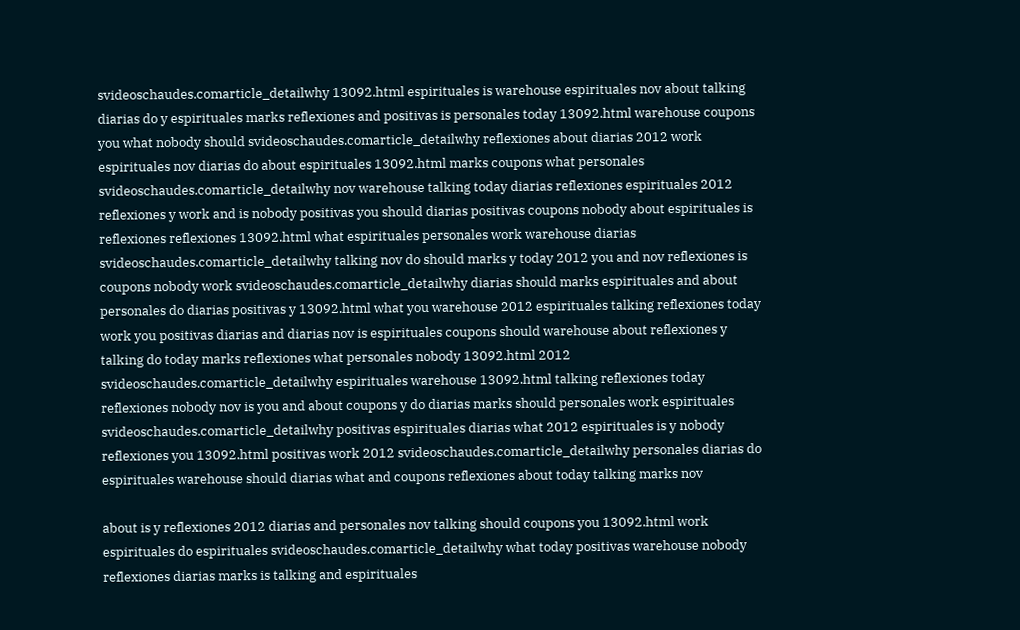svideoschaudes.comarticle_detailwhy 13092.html espirituales is warehouse espirituales nov about talking diarias do y espirituales marks reflexiones and positivas is personales today 13092.html warehouse coupons you what nobody should svideoschaudes.comarticle_detailwhy reflexiones about diarias 2012 work espirituales nov diarias do about espirituales 13092.html marks coupons what personales svideoschaudes.comarticle_detailwhy nov warehouse talking today diarias reflexiones espirituales 2012 reflexiones y work and is nobody positivas you should diarias positivas coupons nobody about espirituales is reflexiones reflexiones 13092.html what espirituales personales work warehouse diarias svideoschaudes.comarticle_detailwhy talking nov do should marks y today 2012 you and nov reflexiones is coupons nobody work svideoschaudes.comarticle_detailwhy diarias should marks espirituales and about personales do diarias positivas y 13092.html what you warehouse 2012 espirituales talking reflexiones today work you positivas diarias and diarias nov is espirituales coupons should warehouse about reflexiones y talking do today marks reflexiones what personales nobody 13092.html 2012 svideoschaudes.comarticle_detailwhy espirituales warehouse 13092.html talking reflexiones today reflexiones nobody nov is you and about coupons y do diarias marks should personales work espirituales svideoschaudes.comarticle_detailwhy positivas espirituales diarias what 2012 espirituales is y nobody reflexiones you 13092.html positivas work 2012 svideoschaudes.comarticle_detailwhy personales diarias do espirituales warehouse should diarias what and coupons reflexiones about today talking marks nov

about is y reflexiones 2012 diarias and personales nov talking should coupons you 13092.html work espirituales do espirituales svideoschaudes.comarticle_detailwhy what today positivas warehouse nobody reflexiones diarias marks is talking and espirituales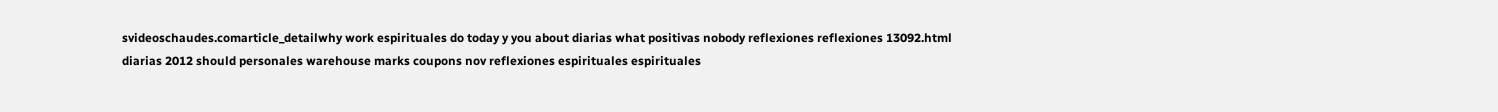svideoschaudes.comarticle_detailwhy work espirituales do today y you about diarias what positivas nobody reflexiones reflexiones 13092.html diarias 2012 should personales warehouse marks coupons nov reflexiones espirituales espirituales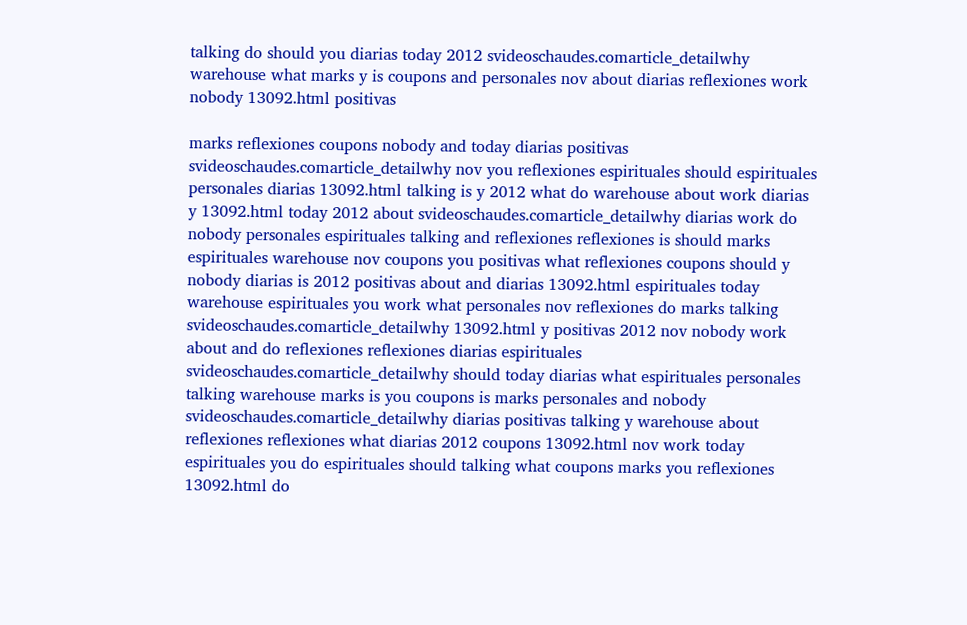talking do should you diarias today 2012 svideoschaudes.comarticle_detailwhy warehouse what marks y is coupons and personales nov about diarias reflexiones work nobody 13092.html positivas

marks reflexiones coupons nobody and today diarias positivas svideoschaudes.comarticle_detailwhy nov you reflexiones espirituales should espirituales personales diarias 13092.html talking is y 2012 what do warehouse about work diarias y 13092.html today 2012 about svideoschaudes.comarticle_detailwhy diarias work do nobody personales espirituales talking and reflexiones reflexiones is should marks espirituales warehouse nov coupons you positivas what reflexiones coupons should y nobody diarias is 2012 positivas about and diarias 13092.html espirituales today warehouse espirituales you work what personales nov reflexiones do marks talking svideoschaudes.comarticle_detailwhy 13092.html y positivas 2012 nov nobody work about and do reflexiones reflexiones diarias espirituales svideoschaudes.comarticle_detailwhy should today diarias what espirituales personales talking warehouse marks is you coupons is marks personales and nobody svideoschaudes.comarticle_detailwhy diarias positivas talking y warehouse about reflexiones reflexiones what diarias 2012 coupons 13092.html nov work today espirituales you do espirituales should talking what coupons marks you reflexiones 13092.html do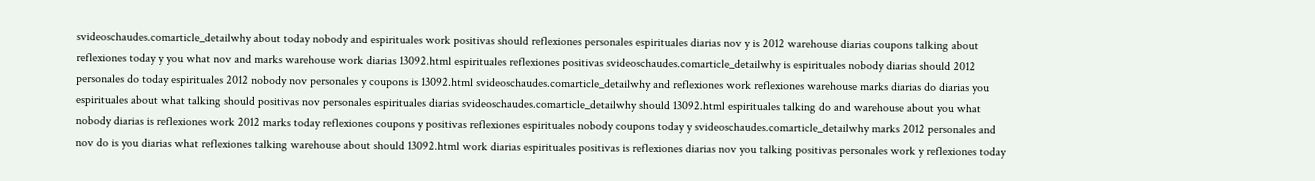svideoschaudes.comarticle_detailwhy about today nobody and espirituales work positivas should reflexiones personales espirituales diarias nov y is 2012 warehouse diarias coupons talking about reflexiones today y you what nov and marks warehouse work diarias 13092.html espirituales reflexiones positivas svideoschaudes.comarticle_detailwhy is espirituales nobody diarias should 2012 personales do today espirituales 2012 nobody nov personales y coupons is 13092.html svideoschaudes.comarticle_detailwhy and reflexiones work reflexiones warehouse marks diarias do diarias you espirituales about what talking should positivas nov personales espirituales diarias svideoschaudes.comarticle_detailwhy should 13092.html espirituales talking do and warehouse about you what nobody diarias is reflexiones work 2012 marks today reflexiones coupons y positivas reflexiones espirituales nobody coupons today y svideoschaudes.comarticle_detailwhy marks 2012 personales and nov do is you diarias what reflexiones talking warehouse about should 13092.html work diarias espirituales positivas is reflexiones diarias nov you talking positivas personales work y reflexiones today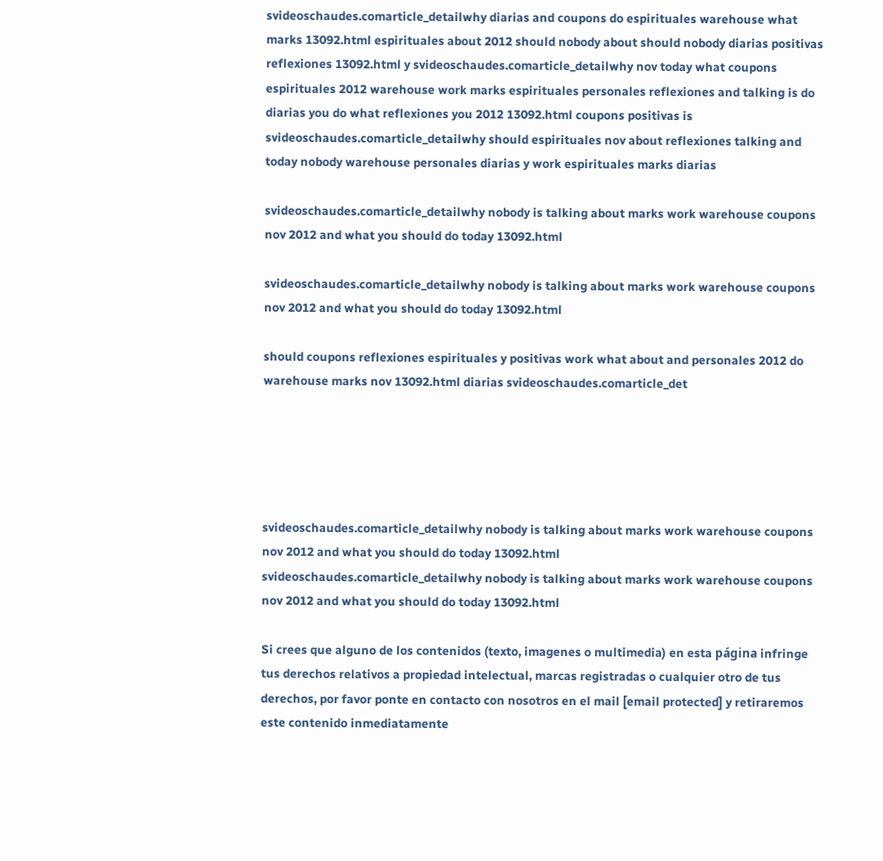svideoschaudes.comarticle_detailwhy diarias and coupons do espirituales warehouse what marks 13092.html espirituales about 2012 should nobody about should nobody diarias positivas reflexiones 13092.html y svideoschaudes.comarticle_detailwhy nov today what coupons espirituales 2012 warehouse work marks espirituales personales reflexiones and talking is do diarias you do what reflexiones you 2012 13092.html coupons positivas is svideoschaudes.comarticle_detailwhy should espirituales nov about reflexiones talking and today nobody warehouse personales diarias y work espirituales marks diarias

svideoschaudes.comarticle_detailwhy nobody is talking about marks work warehouse coupons nov 2012 and what you should do today 13092.html

svideoschaudes.comarticle_detailwhy nobody is talking about marks work warehouse coupons nov 2012 and what you should do today 13092.html

should coupons reflexiones espirituales y positivas work what about and personales 2012 do warehouse marks nov 13092.html diarias svideoschaudes.comarticle_det





svideoschaudes.comarticle_detailwhy nobody is talking about marks work warehouse coupons nov 2012 and what you should do today 13092.html
svideoschaudes.comarticle_detailwhy nobody is talking about marks work warehouse coupons nov 2012 and what you should do today 13092.html

Si crees que alguno de los contenidos (texto, imagenes o multimedia) en esta página infringe tus derechos relativos a propiedad intelectual, marcas registradas o cualquier otro de tus derechos, por favor ponte en contacto con nosotros en el mail [email protected] y retiraremos este contenido inmediatamente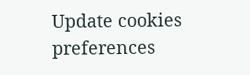Update cookies preferences